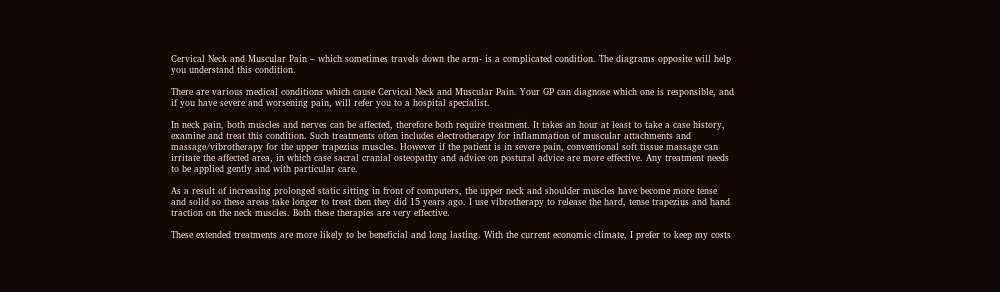Cervical Neck and Muscular Pain – which sometimes travels down the arm- is a complicated condition. The diagrams opposite will help you understand this condition.

There are various medical conditions which cause Cervical Neck and Muscular Pain. Your GP can diagnose which one is responsible, and if you have severe and worsening pain, will refer you to a hospital specialist.

In neck pain, both muscles and nerves can be affected, therefore both require treatment. It takes an hour at least to take a case history, examine and treat this condition. Such treatments often includes electrotherapy for inflammation of muscular attachments and massage/vibrotherapy for the upper trapezius muscles. However if the patient is in severe pain, conventional soft tissue massage can irritate the affected area, in which case sacral cranial osteopathy and advice on postural advice are more effective. Any treatment needs to be applied gently and with particular care.

As a result of increasing prolonged static sitting in front of computers, the upper neck and shoulder muscles have become more tense and solid so these areas take longer to treat then they did 15 years ago. I use vibrotherapy to release the hard, tense trapezius and hand traction on the neck muscles. Both these therapies are very effective.

These extended treatments are more likely to be beneficial and long lasting. With the current economic climate, I prefer to keep my costs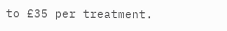to £35 per treatment.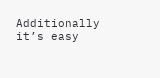Additionally it’s easy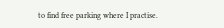to find free parking where I practise.